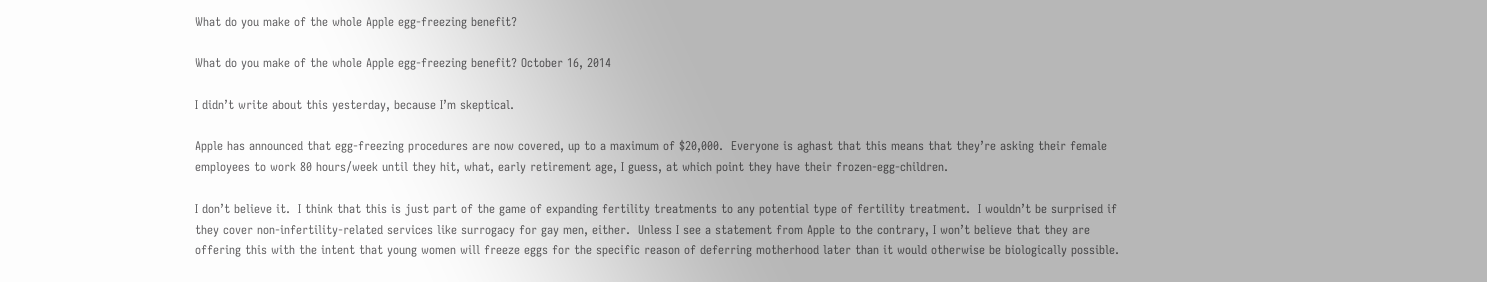What do you make of the whole Apple egg-freezing benefit?

What do you make of the whole Apple egg-freezing benefit? October 16, 2014

I didn’t write about this yesterday, because I’m skeptical.

Apple has announced that egg-freezing procedures are now covered, up to a maximum of $20,000.  Everyone is aghast that this means that they’re asking their female employees to work 80 hours/week until they hit, what, early retirement age, I guess, at which point they have their frozen-egg-children.

I don’t believe it.  I think that this is just part of the game of expanding fertility treatments to any potential type of fertility treatment.  I wouldn’t be surprised if they cover non-infertility-related services like surrogacy for gay men, either.  Unless I see a statement from Apple to the contrary, I won’t believe that they are offering this with the intent that young women will freeze eggs for the specific reason of deferring motherhood later than it would otherwise be biologically possible.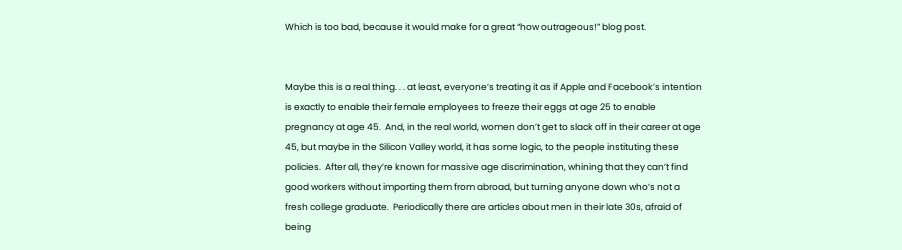Which is too bad, because it would make for a great “how outrageous!” blog post.


Maybe this is a real thing. . . at least, everyone’s treating it as if Apple and Facebook’s intention is exactly to enable their female employees to freeze their eggs at age 25 to enable pregnancy at age 45.  And, in the real world, women don’t get to slack off in their career at age 45, but maybe in the Silicon Valley world, it has some logic, to the people instituting these policies.  After all, they’re known for massive age discrimination, whining that they can’t find good workers without importing them from abroad, but turning anyone down who’s not a fresh college graduate.  Periodically there are articles about men in their late 30s, afraid of being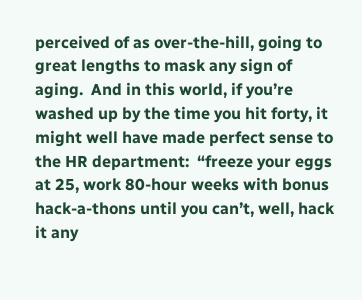perceived of as over-the-hill, going to great lengths to mask any sign of aging.  And in this world, if you’re washed up by the time you hit forty, it might well have made perfect sense to the HR department:  “freeze your eggs at 25, work 80-hour weeks with bonus hack-a-thons until you can’t, well, hack it any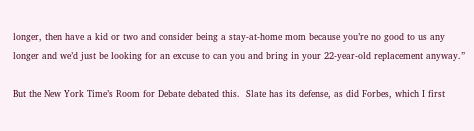longer, then have a kid or two and consider being a stay-at-home mom because you’re no good to us any longer and we’d just be looking for an excuse to can you and bring in your 22-year-old replacement anyway.”

But the New York Time’s Room for Debate debated this.  Slate has its defense, as did Forbes, which I first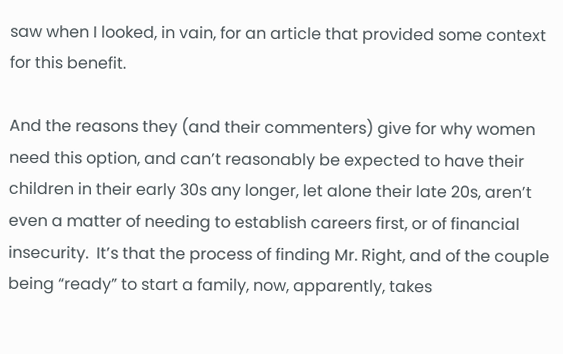saw when I looked, in vain, for an article that provided some context for this benefit.

And the reasons they (and their commenters) give for why women need this option, and can’t reasonably be expected to have their children in their early 30s any longer, let alone their late 20s, aren’t even a matter of needing to establish careers first, or of financial insecurity.  It’s that the process of finding Mr. Right, and of the couple being “ready” to start a family, now, apparently, takes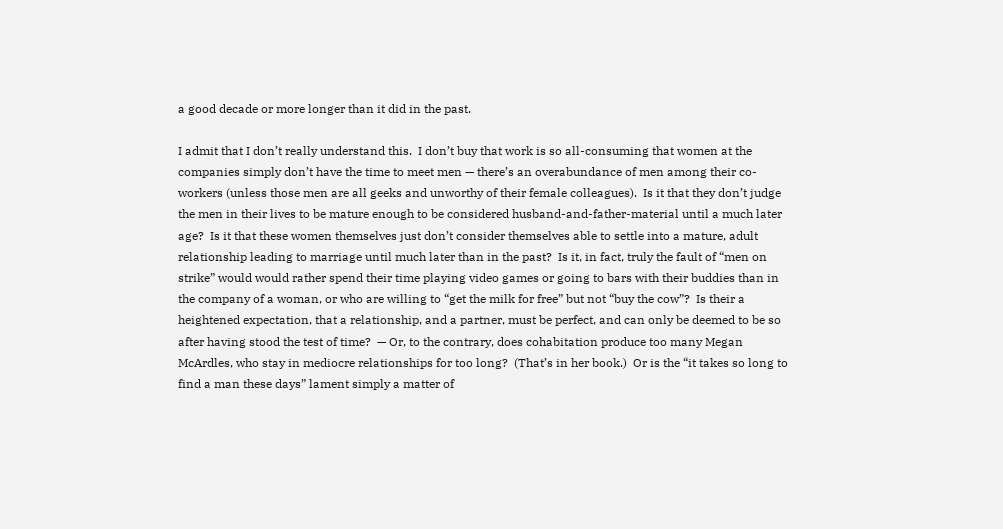a good decade or more longer than it did in the past.

I admit that I don’t really understand this.  I don’t buy that work is so all-consuming that women at the companies simply don’t have the time to meet men — there’s an overabundance of men among their co-workers (unless those men are all geeks and unworthy of their female colleagues).  Is it that they don’t judge the men in their lives to be mature enough to be considered husband-and-father-material until a much later age?  Is it that these women themselves just don’t consider themselves able to settle into a mature, adult relationship leading to marriage until much later than in the past?  Is it, in fact, truly the fault of “men on strike” would would rather spend their time playing video games or going to bars with their buddies than in the company of a woman, or who are willing to “get the milk for free” but not “buy the cow”?  Is their a heightened expectation, that a relationship, and a partner, must be perfect, and can only be deemed to be so after having stood the test of time?  — Or, to the contrary, does cohabitation produce too many Megan McArdles, who stay in mediocre relationships for too long?  (That’s in her book.)  Or is the “it takes so long to find a man these days” lament simply a matter of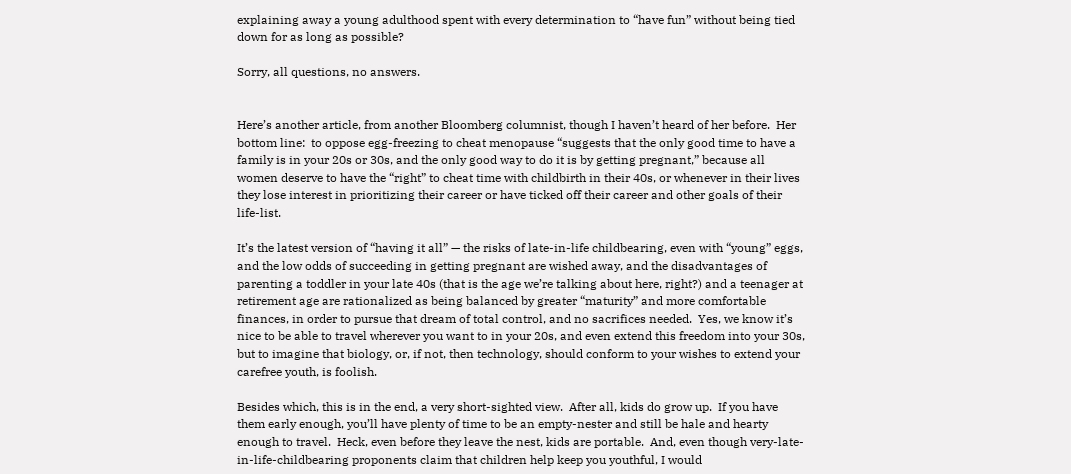explaining away a young adulthood spent with every determination to “have fun” without being tied down for as long as possible?

Sorry, all questions, no answers.


Here’s another article, from another Bloomberg columnist, though I haven’t heard of her before.  Her bottom line:  to oppose egg-freezing to cheat menopause “suggests that the only good time to have a family is in your 20s or 30s, and the only good way to do it is by getting pregnant,” because all women deserve to have the “right” to cheat time with childbirth in their 40s, or whenever in their lives they lose interest in prioritizing their career or have ticked off their career and other goals of their life-list.

It’s the latest version of “having it all” — the risks of late-in-life childbearing, even with “young” eggs, and the low odds of succeeding in getting pregnant are wished away, and the disadvantages of parenting a toddler in your late 40s (that is the age we’re talking about here, right?) and a teenager at retirement age are rationalized as being balanced by greater “maturity” and more comfortable finances, in order to pursue that dream of total control, and no sacrifices needed.  Yes, we know it’s nice to be able to travel wherever you want to in your 20s, and even extend this freedom into your 30s, but to imagine that biology, or, if not, then technology, should conform to your wishes to extend your carefree youth, is foolish.

Besides which, this is in the end, a very short-sighted view.  After all, kids do grow up.  If you have them early enough, you’ll have plenty of time to be an empty-nester and still be hale and hearty enough to travel.  Heck, even before they leave the nest, kids are portable.  And, even though very-late-in-life-childbearing proponents claim that children help keep you youthful, I would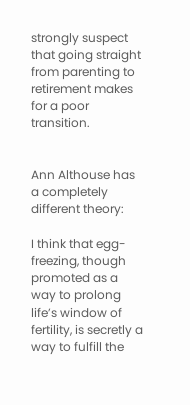strongly suspect that going straight from parenting to retirement makes for a poor transition.


Ann Althouse has a completely different theory:

I think that egg-freezing, though promoted as a way to prolong life’s window of fertility, is secretly a way to fulfill the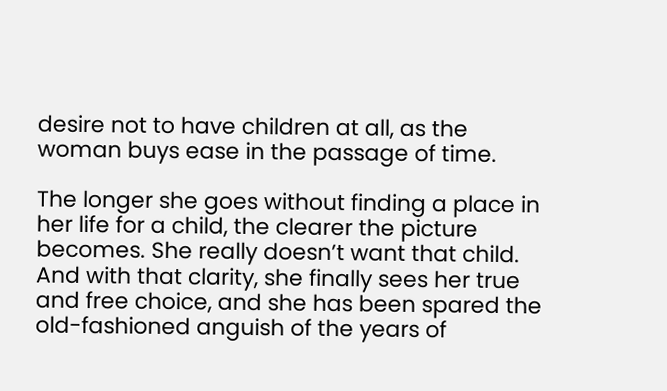desire not to have children at all, as the woman buys ease in the passage of time.

The longer she goes without finding a place in her life for a child, the clearer the picture becomes. She really doesn’t want that child. And with that clarity, she finally sees her true and free choice, and she has been spared the old-fashioned anguish of the years of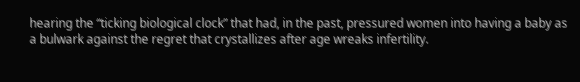hearing the “ticking biological clock” that had, in the past, pressured women into having a baby as a bulwark against the regret that crystallizes after age wreaks infertility.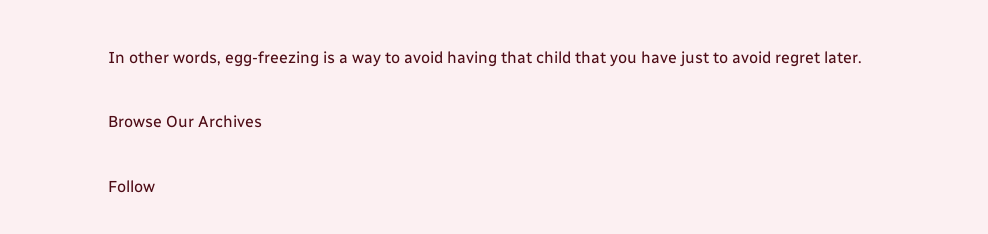In other words, egg-freezing is a way to avoid having that child that you have just to avoid regret later.

Browse Our Archives

Follow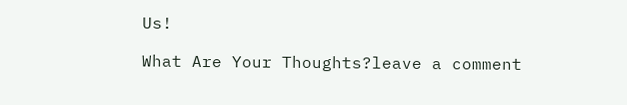Us!

What Are Your Thoughts?leave a comment